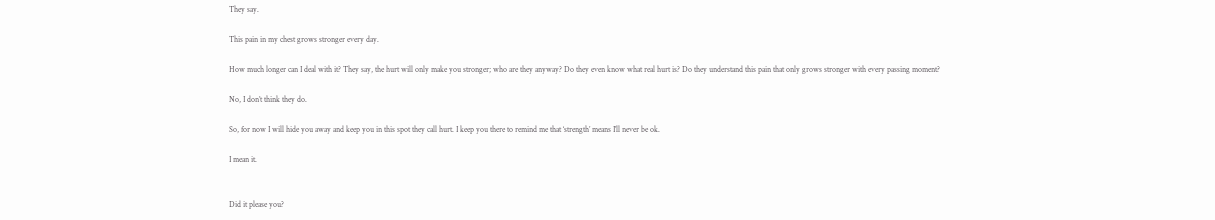They say.

This pain in my chest grows stronger every day.

How much longer can I deal with it? They say, the hurt will only make you stronger; who are they anyway? Do they even know what real hurt is? Do they understand this pain that only grows stronger with every passing moment?

No, I don’t think they do.

So, for now I will hide you away and keep you in this spot they call hurt. I keep you there to remind me that ‘strength’ means I’ll never be ok.

I mean it.


Did it please you?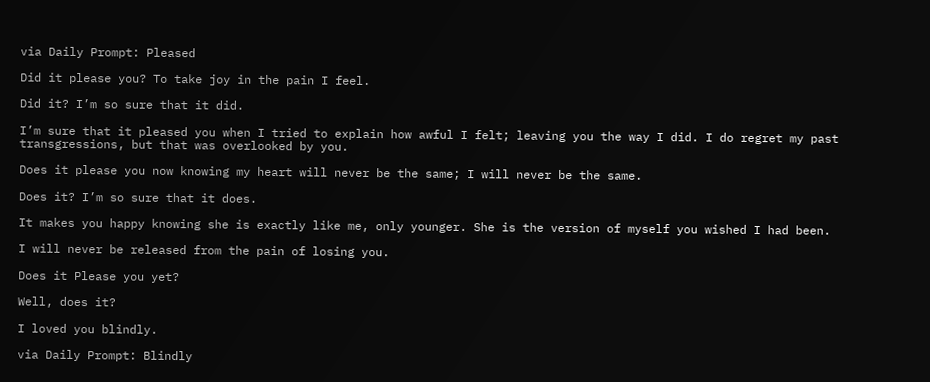via Daily Prompt: Pleased

Did it please you? To take joy in the pain I feel.

Did it? I’m so sure that it did.

I’m sure that it pleased you when I tried to explain how awful I felt; leaving you the way I did. I do regret my past transgressions, but that was overlooked by you.

Does it please you now knowing my heart will never be the same; I will never be the same.

Does it? I’m so sure that it does.

It makes you happy knowing she is exactly like me, only younger. She is the version of myself you wished I had been.

I will never be released from the pain of losing you.

Does it Please you yet?

Well, does it?

I loved you blindly.

via Daily Prompt: Blindly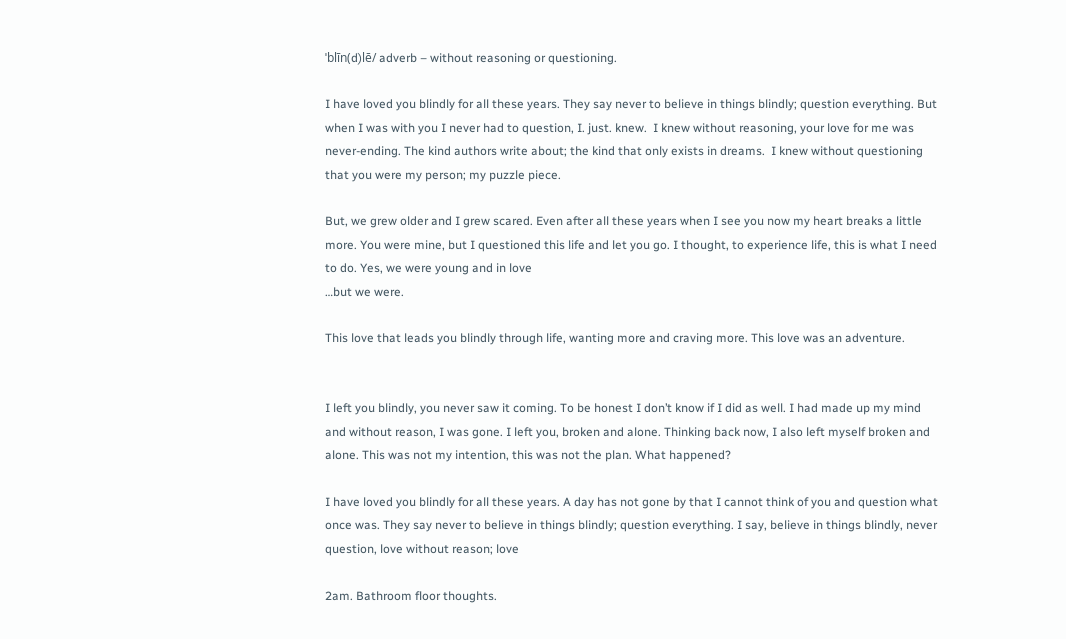ˈblīn(d)lē/ adverb – without reasoning or questioning.

I have loved you blindly for all these years. They say never to believe in things blindly; question everything. But when I was with you I never had to question, I. just. knew.  I knew without reasoning, your love for me was never-ending. The kind authors write about; the kind that only exists in dreams.  I knew without questioning that you were my person; my puzzle piece.

But, we grew older and I grew scared. Even after all these years when I see you now my heart breaks a little more. You were mine, but I questioned this life and let you go. I thought, to experience life, this is what I need to do. Yes, we were young and in love
…but we were.

This love that leads you blindly through life, wanting more and craving more. This love was an adventure.


I left you blindly, you never saw it coming. To be honest I don’t know if I did as well. I had made up my mind and without reason, I was gone. I left you, broken and alone. Thinking back now, I also left myself broken and alone. This was not my intention, this was not the plan. What happened?

I have loved you blindly for all these years. A day has not gone by that I cannot think of you and question what once was. They say never to believe in things blindly; question everything. I say, believe in things blindly, never question, love without reason; love

2am. Bathroom floor thoughts.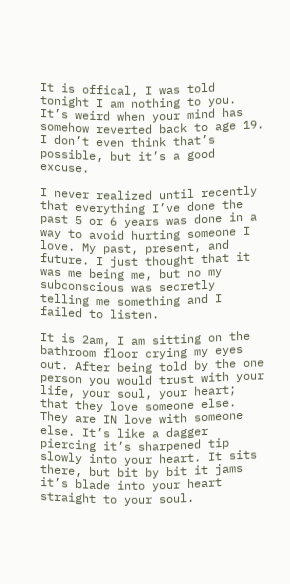It is offical, I was told tonight I am nothing to you. It’s weird when your mind has somehow reverted back to age 19. I don’t even think that’s possible, but it’s a good excuse.

I never realized until recently that everything I’ve done the past 5 or 6 years was done in a way to avoid hurting someone I love. My past, present, and future. I just thought that it was me being me, but no my subconscious was secretly telling me something and I failed to listen.

It is 2am, I am sitting on the bathroom floor crying my eyes out. After being told by the one person you would trust with your life, your soul, your heart; that they love someone else. They are IN love with someone else. It’s like a dagger piercing it’s sharpened tip slowly into your heart. It sits there, but bit by bit it jams it’s blade into your heart straight to your soul.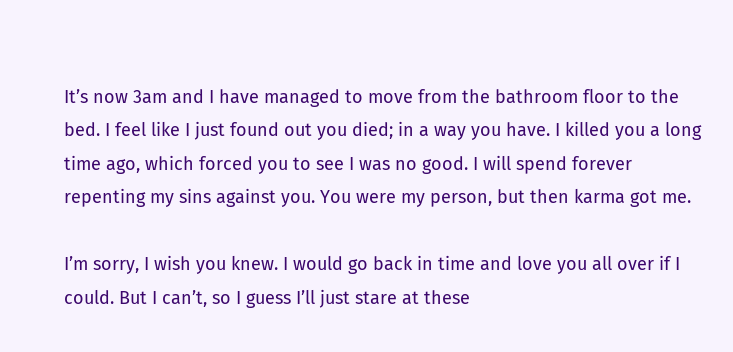It’s now 3am and I have managed to move from the bathroom floor to the bed. I feel like I just found out you died; in a way you have. I killed you a long time ago, which forced you to see I was no good. I will spend forever repenting my sins against you. You were my person, but then karma got me.

I’m sorry, I wish you knew. I would go back in time and love you all over if I could. But I can’t, so I guess I’ll just stare at these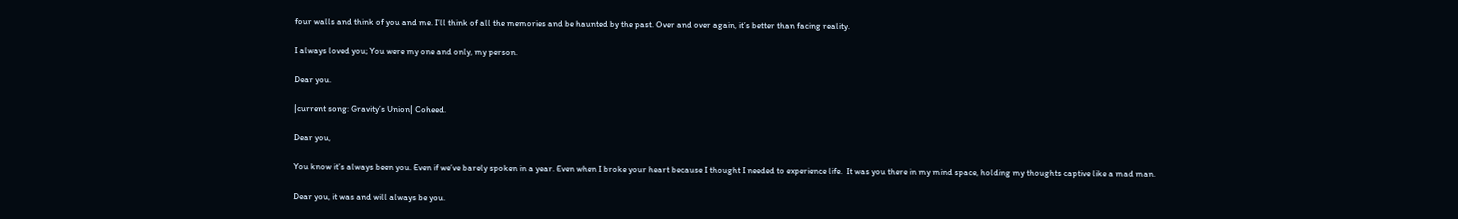four walls and think of you and me. I’ll think of all the memories and be haunted by the past. Over and over again, it’s better than facing reality.

I always loved you; You were my one and only, my person.

Dear you.

|current song: Gravity’s Union| Coheed.

Dear you,

You know it’s always been you. Even if we’ve barely spoken in a year. Even when I broke your heart because I thought I needed to experience life.  It was you there in my mind space, holding my thoughts captive like a mad man.

Dear you, it was and will always be you.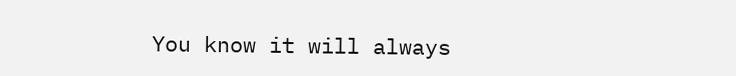You know it will always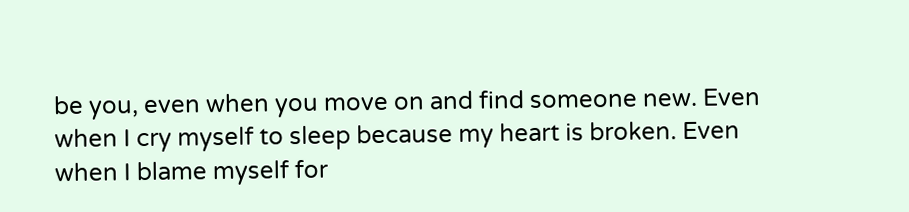be you, even when you move on and find someone new. Even when I cry myself to sleep because my heart is broken. Even when I blame myself for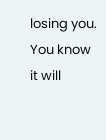losing you. You know it will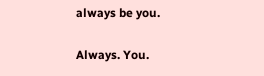always be you.

Always. You.